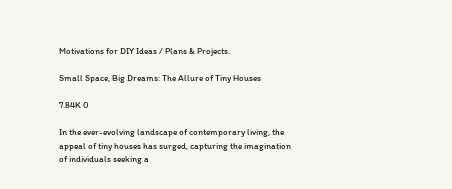Motivations for DIY Ideas / Plans & Projects.

Small Space, Big Dreams: The Allure of Tiny Houses

7.84K 0

In the ever-evolving landscape of contemporary living, the appeal of tiny houses has surged, capturing the imagination of individuals seeking a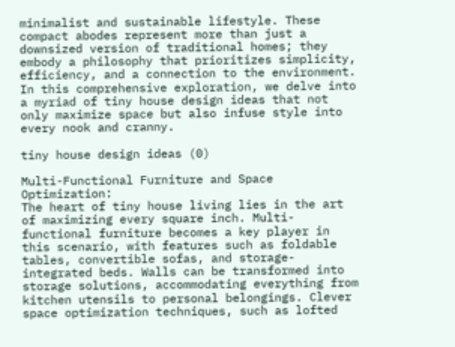minimalist and sustainable lifestyle. These compact abodes represent more than just a downsized version of traditional homes; they embody a philosophy that prioritizes simplicity, efficiency, and a connection to the environment. In this comprehensive exploration, we delve into a myriad of tiny house design ideas that not only maximize space but also infuse style into every nook and cranny.

tiny house design ideas (0)

Multi-Functional Furniture and Space Optimization:
The heart of tiny house living lies in the art of maximizing every square inch. Multi-functional furniture becomes a key player in this scenario, with features such as foldable tables, convertible sofas, and storage-integrated beds. Walls can be transformed into storage solutions, accommodating everything from kitchen utensils to personal belongings. Clever space optimization techniques, such as lofted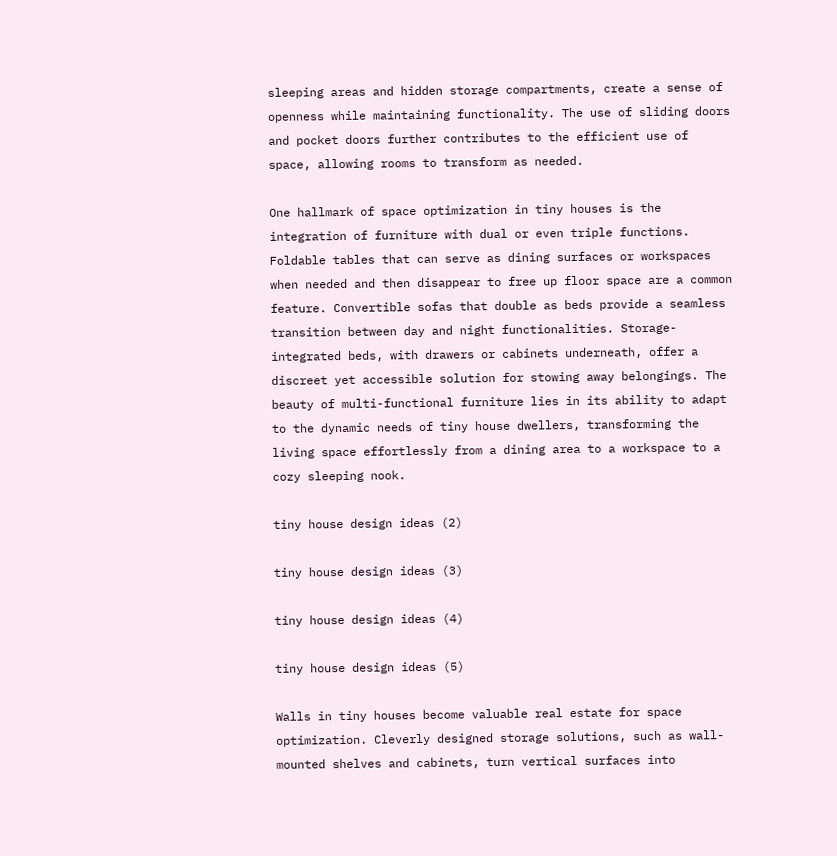sleeping areas and hidden storage compartments, create a sense of openness while maintaining functionality. The use of sliding doors and pocket doors further contributes to the efficient use of space, allowing rooms to transform as needed.

One hallmark of space optimization in tiny houses is the integration of furniture with dual or even triple functions. Foldable tables that can serve as dining surfaces or workspaces when needed and then disappear to free up floor space are a common feature. Convertible sofas that double as beds provide a seamless transition between day and night functionalities. Storage-integrated beds, with drawers or cabinets underneath, offer a discreet yet accessible solution for stowing away belongings. The beauty of multi-functional furniture lies in its ability to adapt to the dynamic needs of tiny house dwellers, transforming the living space effortlessly from a dining area to a workspace to a cozy sleeping nook.

tiny house design ideas (2)

tiny house design ideas (3)

tiny house design ideas (4)

tiny house design ideas (5)

Walls in tiny houses become valuable real estate for space optimization. Cleverly designed storage solutions, such as wall-mounted shelves and cabinets, turn vertical surfaces into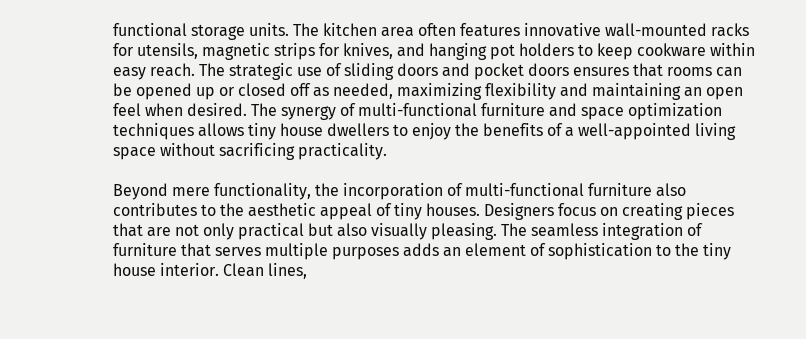functional storage units. The kitchen area often features innovative wall-mounted racks for utensils, magnetic strips for knives, and hanging pot holders to keep cookware within easy reach. The strategic use of sliding doors and pocket doors ensures that rooms can be opened up or closed off as needed, maximizing flexibility and maintaining an open feel when desired. The synergy of multi-functional furniture and space optimization techniques allows tiny house dwellers to enjoy the benefits of a well-appointed living space without sacrificing practicality.

Beyond mere functionality, the incorporation of multi-functional furniture also contributes to the aesthetic appeal of tiny houses. Designers focus on creating pieces that are not only practical but also visually pleasing. The seamless integration of furniture that serves multiple purposes adds an element of sophistication to the tiny house interior. Clean lines,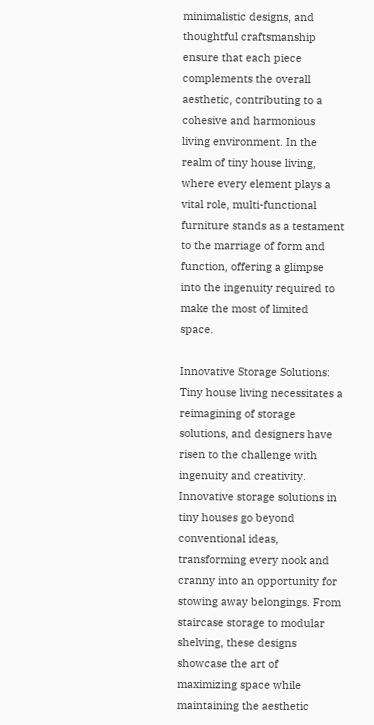minimalistic designs, and thoughtful craftsmanship ensure that each piece complements the overall aesthetic, contributing to a cohesive and harmonious living environment. In the realm of tiny house living, where every element plays a vital role, multi-functional furniture stands as a testament to the marriage of form and function, offering a glimpse into the ingenuity required to make the most of limited space.

Innovative Storage Solutions:
Tiny house living necessitates a reimagining of storage solutions, and designers have risen to the challenge with ingenuity and creativity. Innovative storage solutions in tiny houses go beyond conventional ideas, transforming every nook and cranny into an opportunity for stowing away belongings. From staircase storage to modular shelving, these designs showcase the art of maximizing space while maintaining the aesthetic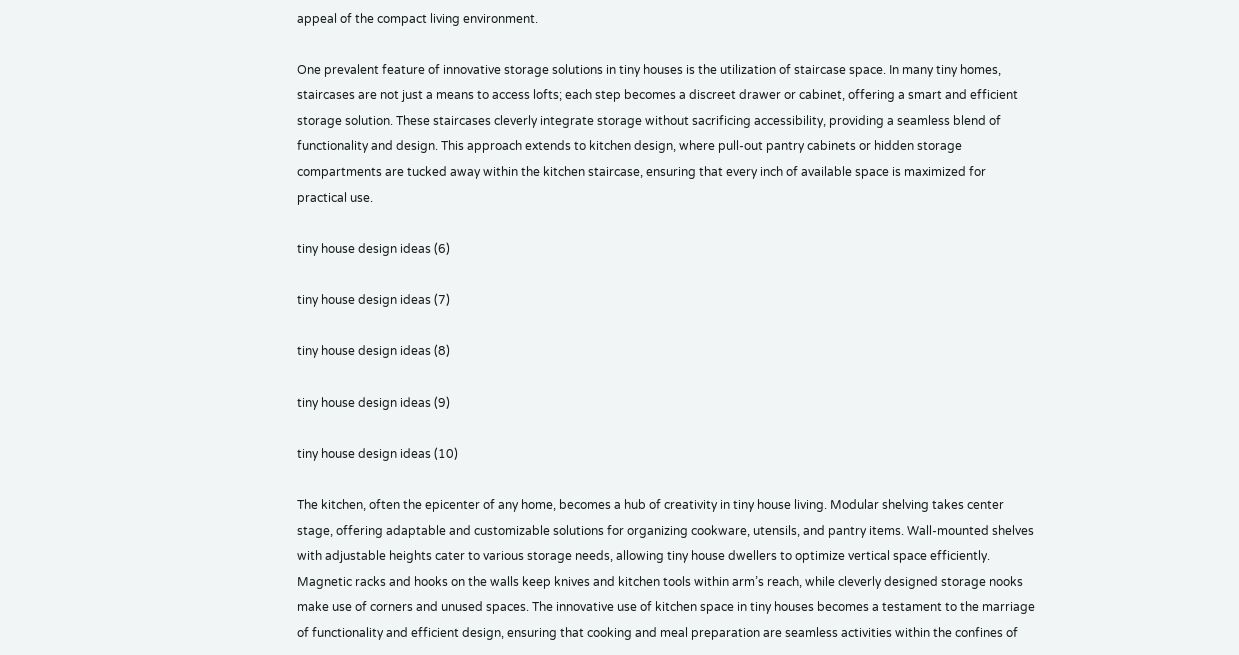appeal of the compact living environment.

One prevalent feature of innovative storage solutions in tiny houses is the utilization of staircase space. In many tiny homes, staircases are not just a means to access lofts; each step becomes a discreet drawer or cabinet, offering a smart and efficient storage solution. These staircases cleverly integrate storage without sacrificing accessibility, providing a seamless blend of functionality and design. This approach extends to kitchen design, where pull-out pantry cabinets or hidden storage compartments are tucked away within the kitchen staircase, ensuring that every inch of available space is maximized for practical use.

tiny house design ideas (6)

tiny house design ideas (7)

tiny house design ideas (8)

tiny house design ideas (9)

tiny house design ideas (10)

The kitchen, often the epicenter of any home, becomes a hub of creativity in tiny house living. Modular shelving takes center stage, offering adaptable and customizable solutions for organizing cookware, utensils, and pantry items. Wall-mounted shelves with adjustable heights cater to various storage needs, allowing tiny house dwellers to optimize vertical space efficiently. Magnetic racks and hooks on the walls keep knives and kitchen tools within arm’s reach, while cleverly designed storage nooks make use of corners and unused spaces. The innovative use of kitchen space in tiny houses becomes a testament to the marriage of functionality and efficient design, ensuring that cooking and meal preparation are seamless activities within the confines of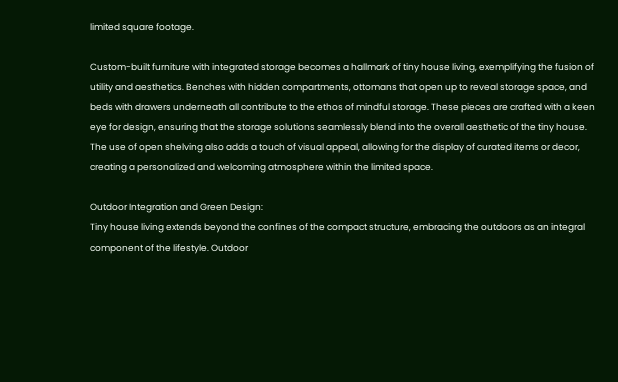limited square footage.

Custom-built furniture with integrated storage becomes a hallmark of tiny house living, exemplifying the fusion of utility and aesthetics. Benches with hidden compartments, ottomans that open up to reveal storage space, and beds with drawers underneath all contribute to the ethos of mindful storage. These pieces are crafted with a keen eye for design, ensuring that the storage solutions seamlessly blend into the overall aesthetic of the tiny house. The use of open shelving also adds a touch of visual appeal, allowing for the display of curated items or decor, creating a personalized and welcoming atmosphere within the limited space.

Outdoor Integration and Green Design:
Tiny house living extends beyond the confines of the compact structure, embracing the outdoors as an integral component of the lifestyle. Outdoor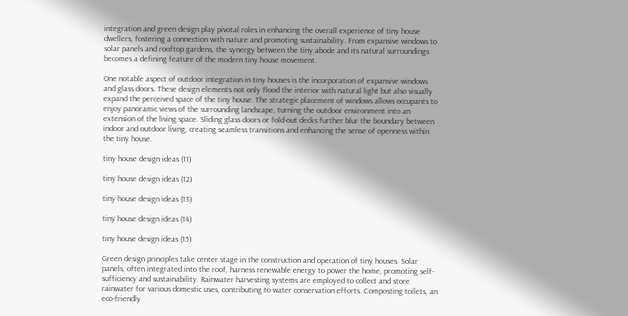integration and green design play pivotal roles in enhancing the overall experience of tiny house dwellers, fostering a connection with nature and promoting sustainability. From expansive windows to solar panels and rooftop gardens, the synergy between the tiny abode and its natural surroundings becomes a defining feature of the modern tiny house movement.

One notable aspect of outdoor integration in tiny houses is the incorporation of expansive windows and glass doors. These design elements not only flood the interior with natural light but also visually expand the perceived space of the tiny house. The strategic placement of windows allows occupants to enjoy panoramic views of the surrounding landscape, turning the outdoor environment into an extension of the living space. Sliding glass doors or fold-out decks further blur the boundary between indoor and outdoor living, creating seamless transitions and enhancing the sense of openness within the tiny house.

tiny house design ideas (11)

tiny house design ideas (12)

tiny house design ideas (13)

tiny house design ideas (14)

tiny house design ideas (15)

Green design principles take center stage in the construction and operation of tiny houses. Solar panels, often integrated into the roof, harness renewable energy to power the home, promoting self-sufficiency and sustainability. Rainwater harvesting systems are employed to collect and store rainwater for various domestic uses, contributing to water conservation efforts. Composting toilets, an eco-friendly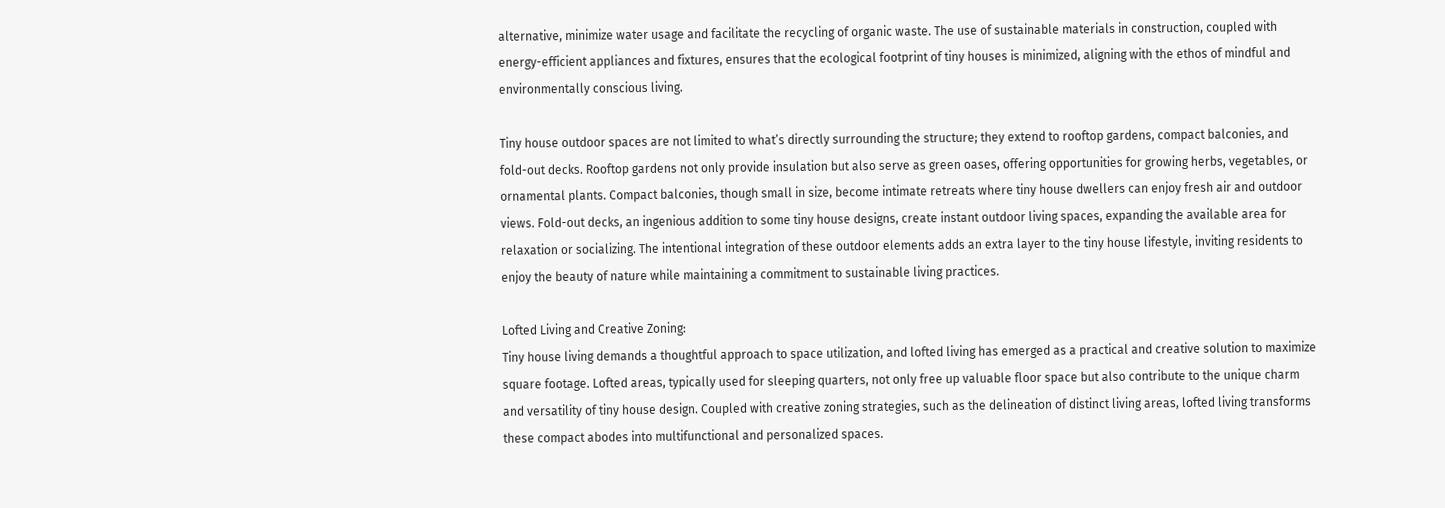alternative, minimize water usage and facilitate the recycling of organic waste. The use of sustainable materials in construction, coupled with energy-efficient appliances and fixtures, ensures that the ecological footprint of tiny houses is minimized, aligning with the ethos of mindful and environmentally conscious living.

Tiny house outdoor spaces are not limited to what’s directly surrounding the structure; they extend to rooftop gardens, compact balconies, and fold-out decks. Rooftop gardens not only provide insulation but also serve as green oases, offering opportunities for growing herbs, vegetables, or ornamental plants. Compact balconies, though small in size, become intimate retreats where tiny house dwellers can enjoy fresh air and outdoor views. Fold-out decks, an ingenious addition to some tiny house designs, create instant outdoor living spaces, expanding the available area for relaxation or socializing. The intentional integration of these outdoor elements adds an extra layer to the tiny house lifestyle, inviting residents to enjoy the beauty of nature while maintaining a commitment to sustainable living practices.

Lofted Living and Creative Zoning:
Tiny house living demands a thoughtful approach to space utilization, and lofted living has emerged as a practical and creative solution to maximize square footage. Lofted areas, typically used for sleeping quarters, not only free up valuable floor space but also contribute to the unique charm and versatility of tiny house design. Coupled with creative zoning strategies, such as the delineation of distinct living areas, lofted living transforms these compact abodes into multifunctional and personalized spaces.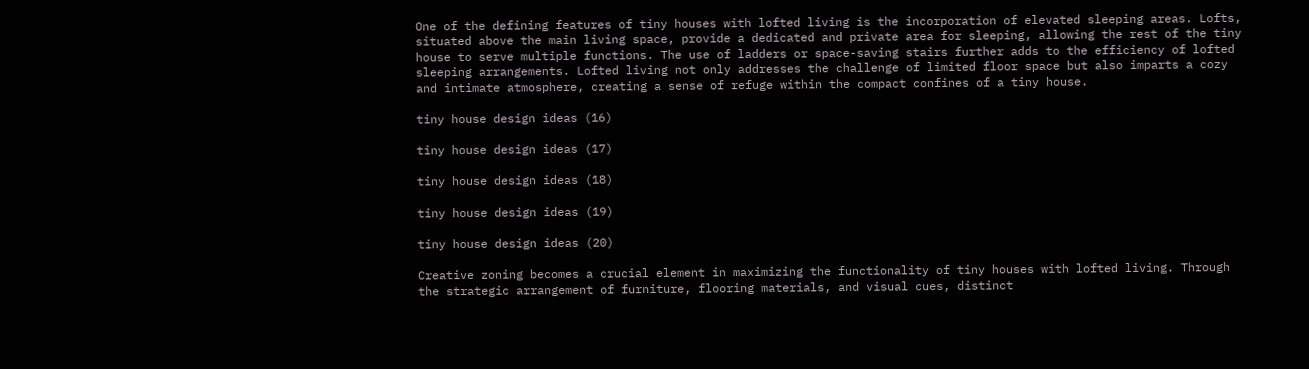One of the defining features of tiny houses with lofted living is the incorporation of elevated sleeping areas. Lofts, situated above the main living space, provide a dedicated and private area for sleeping, allowing the rest of the tiny house to serve multiple functions. The use of ladders or space-saving stairs further adds to the efficiency of lofted sleeping arrangements. Lofted living not only addresses the challenge of limited floor space but also imparts a cozy and intimate atmosphere, creating a sense of refuge within the compact confines of a tiny house.

tiny house design ideas (16)

tiny house design ideas (17)

tiny house design ideas (18)

tiny house design ideas (19)

tiny house design ideas (20)

Creative zoning becomes a crucial element in maximizing the functionality of tiny houses with lofted living. Through the strategic arrangement of furniture, flooring materials, and visual cues, distinct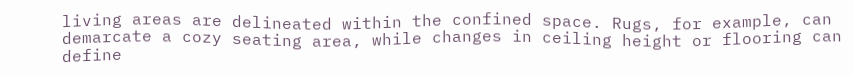living areas are delineated within the confined space. Rugs, for example, can demarcate a cozy seating area, while changes in ceiling height or flooring can define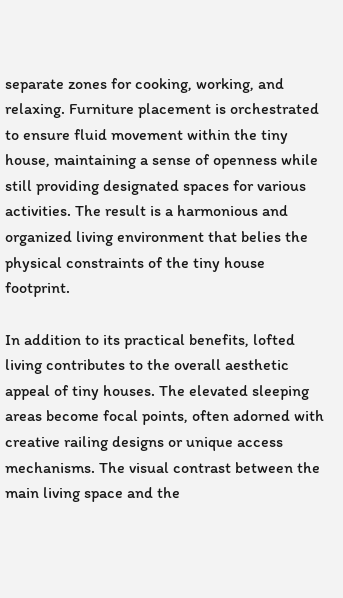separate zones for cooking, working, and relaxing. Furniture placement is orchestrated to ensure fluid movement within the tiny house, maintaining a sense of openness while still providing designated spaces for various activities. The result is a harmonious and organized living environment that belies the physical constraints of the tiny house footprint.

In addition to its practical benefits, lofted living contributes to the overall aesthetic appeal of tiny houses. The elevated sleeping areas become focal points, often adorned with creative railing designs or unique access mechanisms. The visual contrast between the main living space and the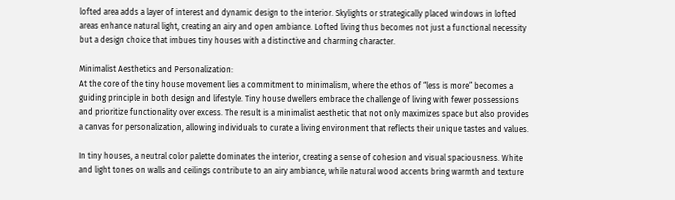lofted area adds a layer of interest and dynamic design to the interior. Skylights or strategically placed windows in lofted areas enhance natural light, creating an airy and open ambiance. Lofted living thus becomes not just a functional necessity but a design choice that imbues tiny houses with a distinctive and charming character.

Minimalist Aesthetics and Personalization:
At the core of the tiny house movement lies a commitment to minimalism, where the ethos of “less is more” becomes a guiding principle in both design and lifestyle. Tiny house dwellers embrace the challenge of living with fewer possessions and prioritize functionality over excess. The result is a minimalist aesthetic that not only maximizes space but also provides a canvas for personalization, allowing individuals to curate a living environment that reflects their unique tastes and values.

In tiny houses, a neutral color palette dominates the interior, creating a sense of cohesion and visual spaciousness. White and light tones on walls and ceilings contribute to an airy ambiance, while natural wood accents bring warmth and texture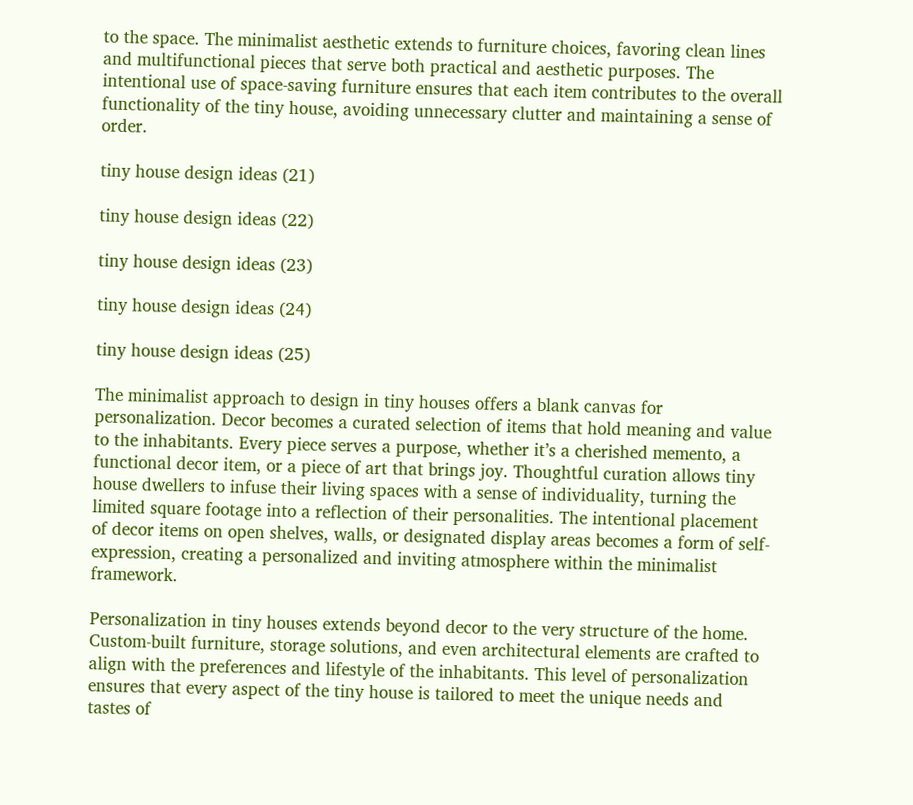to the space. The minimalist aesthetic extends to furniture choices, favoring clean lines and multifunctional pieces that serve both practical and aesthetic purposes. The intentional use of space-saving furniture ensures that each item contributes to the overall functionality of the tiny house, avoiding unnecessary clutter and maintaining a sense of order.

tiny house design ideas (21)

tiny house design ideas (22)

tiny house design ideas (23)

tiny house design ideas (24)

tiny house design ideas (25)

The minimalist approach to design in tiny houses offers a blank canvas for personalization. Decor becomes a curated selection of items that hold meaning and value to the inhabitants. Every piece serves a purpose, whether it’s a cherished memento, a functional decor item, or a piece of art that brings joy. Thoughtful curation allows tiny house dwellers to infuse their living spaces with a sense of individuality, turning the limited square footage into a reflection of their personalities. The intentional placement of decor items on open shelves, walls, or designated display areas becomes a form of self-expression, creating a personalized and inviting atmosphere within the minimalist framework.

Personalization in tiny houses extends beyond decor to the very structure of the home. Custom-built furniture, storage solutions, and even architectural elements are crafted to align with the preferences and lifestyle of the inhabitants. This level of personalization ensures that every aspect of the tiny house is tailored to meet the unique needs and tastes of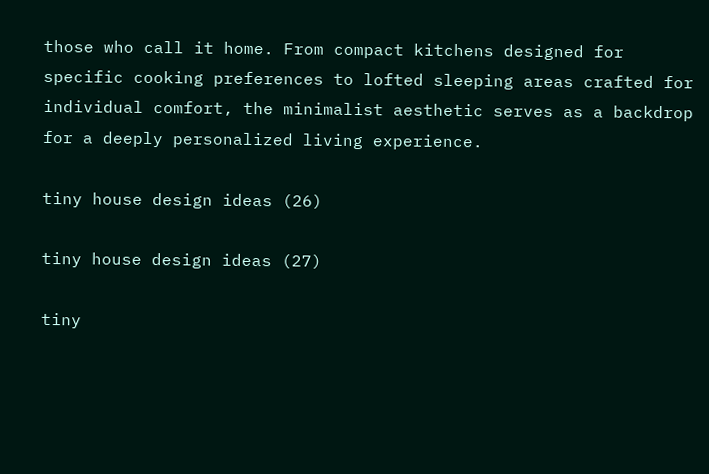those who call it home. From compact kitchens designed for specific cooking preferences to lofted sleeping areas crafted for individual comfort, the minimalist aesthetic serves as a backdrop for a deeply personalized living experience.

tiny house design ideas (26)

tiny house design ideas (27)

tiny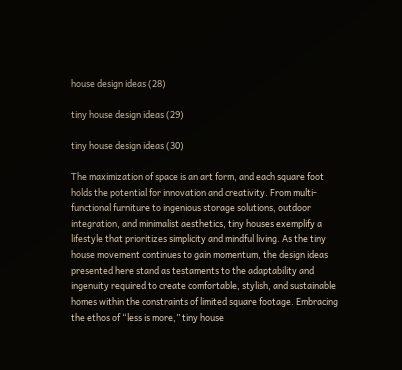house design ideas (28)

tiny house design ideas (29)

tiny house design ideas (30)

The maximization of space is an art form, and each square foot holds the potential for innovation and creativity. From multi-functional furniture to ingenious storage solutions, outdoor integration, and minimalist aesthetics, tiny houses exemplify a lifestyle that prioritizes simplicity and mindful living. As the tiny house movement continues to gain momentum, the design ideas presented here stand as testaments to the adaptability and ingenuity required to create comfortable, stylish, and sustainable homes within the constraints of limited square footage. Embracing the ethos of “less is more,” tiny house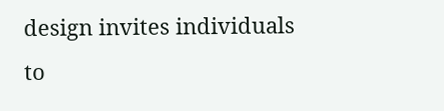design invites individuals to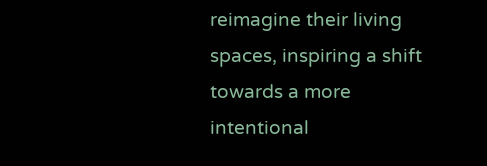reimagine their living spaces, inspiring a shift towards a more intentional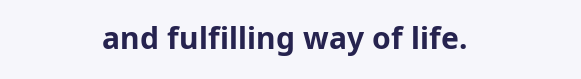and fulfilling way of life.